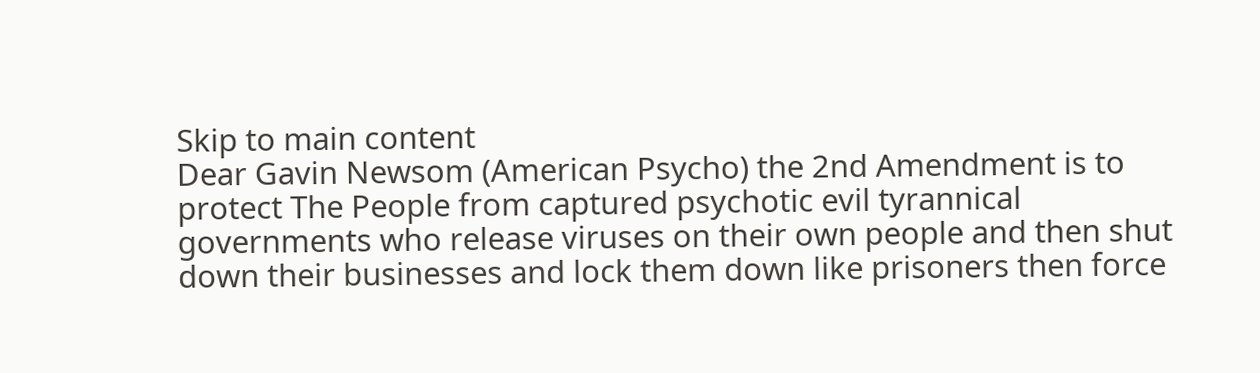Skip to main content
Dear Gavin Newsom (American Psycho) the 2nd Amendment is to protect The People from captured psychotic evil tyrannical governments who release viruses on their own people and then shut down their businesses and lock them down like prisoners then force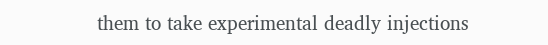them to take experimental deadly injections